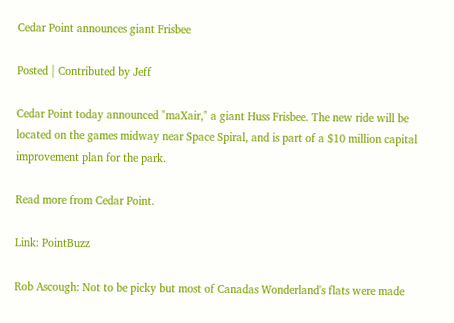Cedar Point announces giant Frisbee

Posted | Contributed by Jeff

Cedar Point today announced "maXair," a giant Huss Frisbee. The new ride will be located on the games midway near Space Spiral, and is part of a $10 million capital improvement plan for the park.

Read more from Cedar Point.

Link: PointBuzz

Rob Ascough: Not to be picky but most of Canadas Wonderland's flats were made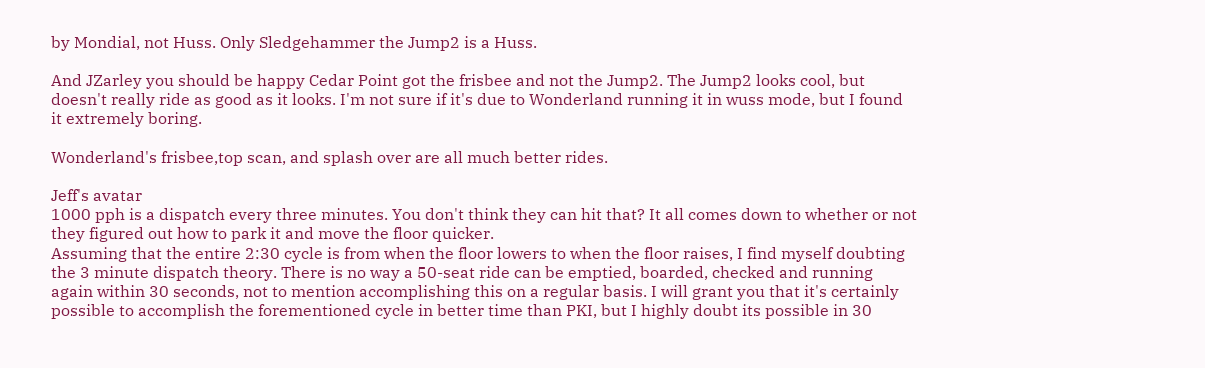by Mondial, not Huss. Only Sledgehammer the Jump2 is a Huss.

And JZarley you should be happy Cedar Point got the frisbee and not the Jump2. The Jump2 looks cool, but doesn't really ride as good as it looks. I'm not sure if it's due to Wonderland running it in wuss mode, but I found it extremely boring.

Wonderland's frisbee,top scan, and splash over are all much better rides.

Jeff's avatar
1000 pph is a dispatch every three minutes. You don't think they can hit that? It all comes down to whether or not they figured out how to park it and move the floor quicker.
Assuming that the entire 2:30 cycle is from when the floor lowers to when the floor raises, I find myself doubting the 3 minute dispatch theory. There is no way a 50-seat ride can be emptied, boarded, checked and running again within 30 seconds, not to mention accomplishing this on a regular basis. I will grant you that it's certainly possible to accomplish the forementioned cycle in better time than PKI, but I highly doubt its possible in 30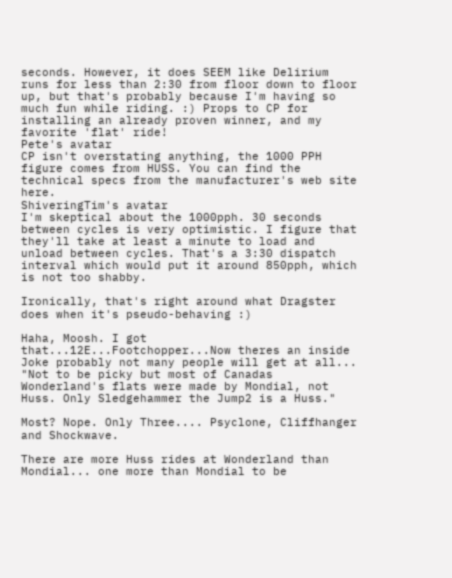seconds. However, it does SEEM like Delirium runs for less than 2:30 from floor down to floor up, but that's probably because I'm having so much fun while riding. :) Props to CP for installing an already proven winner, and my favorite 'flat' ride!
Pete's avatar
CP isn't overstating anything, the 1000 PPH figure comes from HUSS. You can find the technical specs from the manufacturer's web site here.
ShiveringTim's avatar
I'm skeptical about the 1000pph. 30 seconds between cycles is very optimistic. I figure that they'll take at least a minute to load and unload between cycles. That's a 3:30 dispatch interval which would put it around 850pph, which is not too shabby.

Ironically, that's right around what Dragster does when it's pseudo-behaving :)

Haha, Moosh. I got that...12E...Footchopper...Now theres an inside Joke probably not many people will get at all...
"Not to be picky but most of Canadas Wonderland's flats were made by Mondial, not Huss. Only Sledgehammer the Jump2 is a Huss."

Most? Nope. Only Three.... Psyclone, Cliffhanger and Shockwave.

There are more Huss rides at Wonderland than Mondial... one more than Mondial to be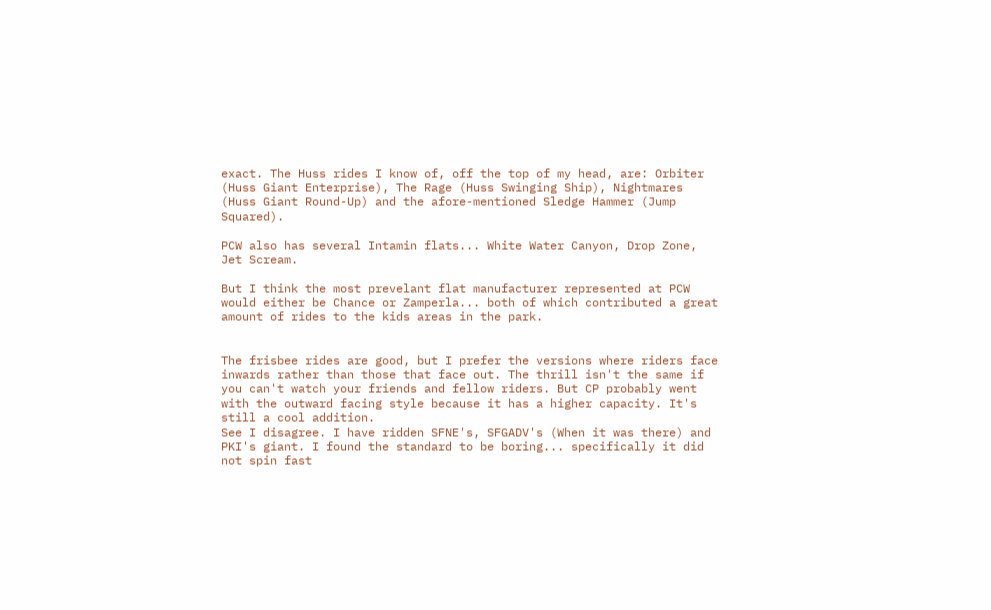exact. The Huss rides I know of, off the top of my head, are: Orbiter (Huss Giant Enterprise), The Rage (Huss Swinging Ship), Nightmares (Huss Giant Round-Up) and the afore-mentioned Sledge Hammer (Jump Squared).

PCW also has several Intamin flats... White Water Canyon, Drop Zone, Jet Scream.

But I think the most prevelant flat manufacturer represented at PCW would either be Chance or Zamperla... both of which contributed a great amount of rides to the kids areas in the park.


The frisbee rides are good, but I prefer the versions where riders face inwards rather than those that face out. The thrill isn't the same if you can't watch your friends and fellow riders. But CP probably went with the outward facing style because it has a higher capacity. It's still a cool addition.
See I disagree. I have ridden SFNE's, SFGADV's (When it was there) and PKI's giant. I found the standard to be boring... specifically it did not spin fast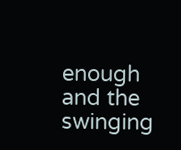enough and the swinging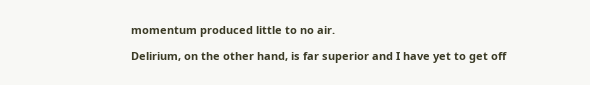momentum produced little to no air.

Delirium, on the other hand, is far superior and I have yet to get off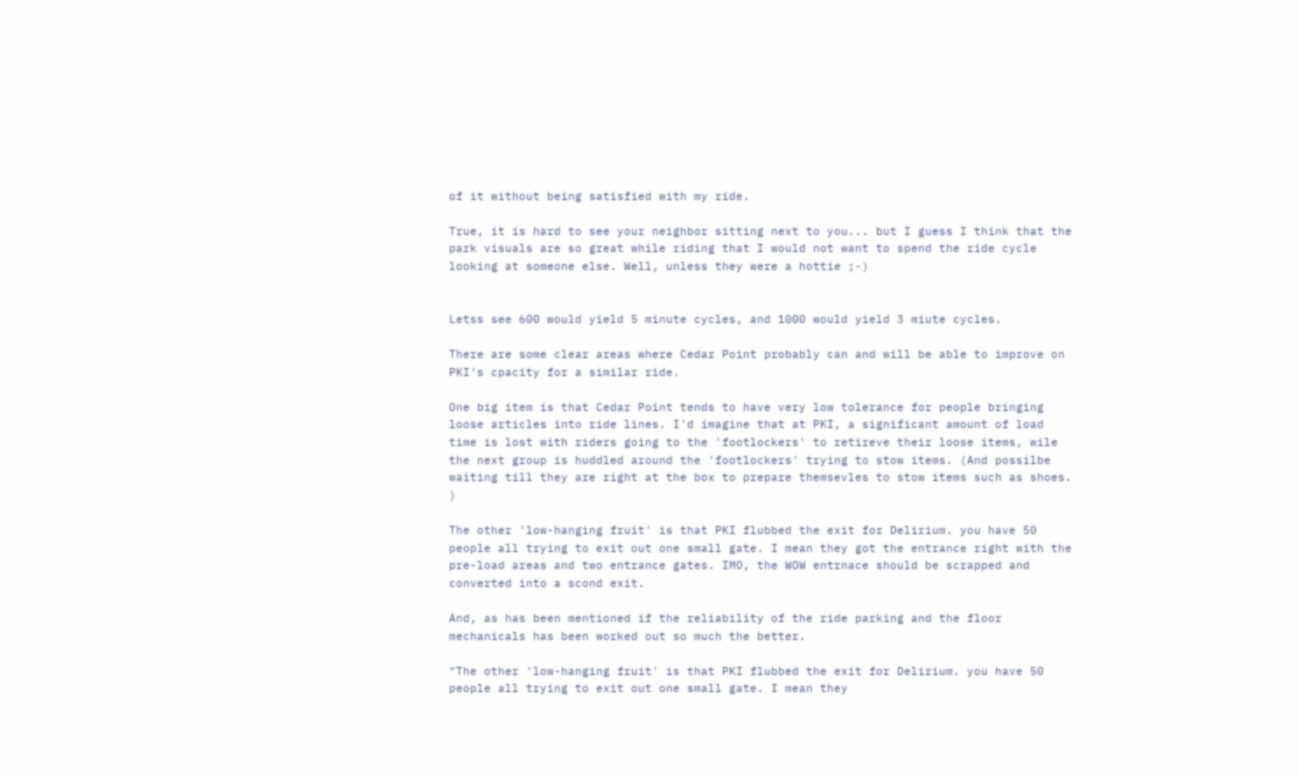of it without being satisfied with my ride.

True, it is hard to see your neighbor sitting next to you... but I guess I think that the park visuals are so great while riding that I would not want to spend the ride cycle looking at someone else. Well, unless they were a hottie ;-)


Letss see 600 would yield 5 minute cycles, and 1000 would yield 3 miute cycles.

There are some clear areas where Cedar Point probably can and will be able to improve on PKI's cpacity for a similar ride.

One big item is that Cedar Point tends to have very low tolerance for people bringing loose articles into ride lines. I'd imagine that at PKI, a significant amount of load time is lost with riders going to the 'footlockers' to retireve their loose items, wile the next group is huddled around the 'footlockers' trying to stow items. (And possilbe waiting till they are right at the box to prepare themsevles to stow items such as shoes. )

The other 'low-hanging fruit' is that PKI flubbed the exit for Delirium. you have 50 people all trying to exit out one small gate. I mean they got the entrance right with the pre-load areas and two entrance gates. IMO, the WOW entrnace should be scrapped and converted into a scond exit.

And, as has been mentioned if the reliability of the ride parking and the floor mechanicals has been worked out so much the better.

"The other 'low-hanging fruit' is that PKI flubbed the exit for Delirium. you have 50 people all trying to exit out one small gate. I mean they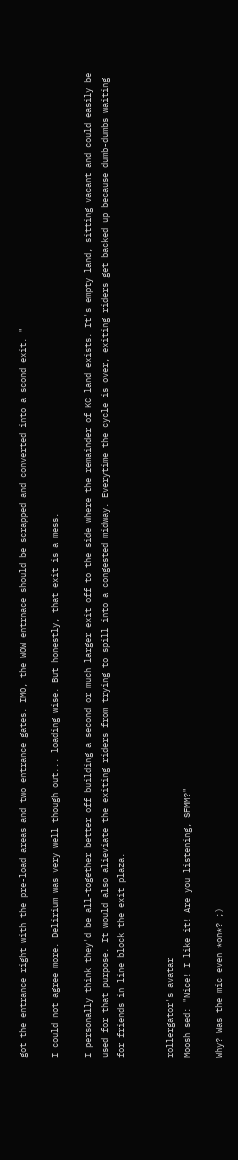got the entrance right with the pre-load areas and two entrance gates. IMO, the WOW entrnace should be scrapped and converted into a scond exit. "

I could not agree more. Delirium was very well though out... loading wise. But honestly, that exit is a mess.

I personally think they'd be all-together better off building a second or much larger exit off to the side where the remainder of KC land exists. It's empty land, sitting vacant and could easily be used for that purpose. It would also alieviate the exiting riders from trying to spill into a congested midway. Everytime the cycle is over, exiting riders get backed up because dumb-dumbs waiting for friends in line block the exit plaza.


rollergator's avatar
Moosh sed: "Nice! I like it! Are you listening, SFMM?"

Why? Was the mic even *on*? ;)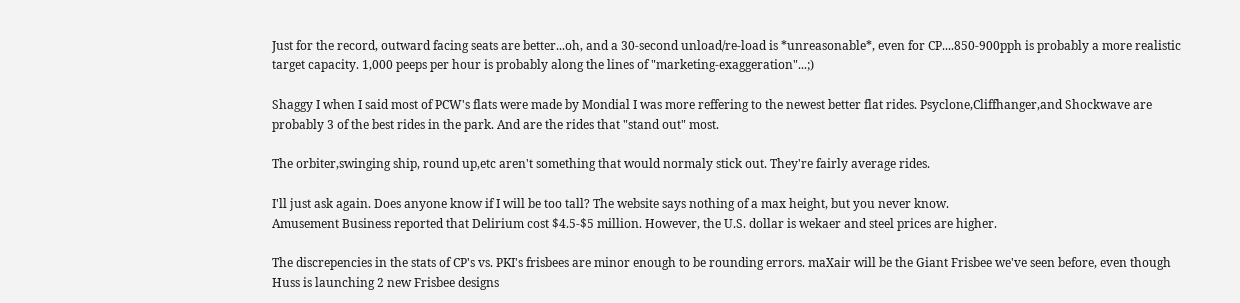Just for the record, outward facing seats are better...oh, and a 30-second unload/re-load is *unreasonable*, even for CP....850-900pph is probably a more realistic target capacity. 1,000 peeps per hour is probably along the lines of "marketing-exaggeration"...;)

Shaggy I when I said most of PCW's flats were made by Mondial I was more reffering to the newest better flat rides. Psyclone,Cliffhanger,and Shockwave are probably 3 of the best rides in the park. And are the rides that "stand out" most.

The orbiter,swinging ship, round up,etc aren't something that would normaly stick out. They're fairly average rides.

I'll just ask again. Does anyone know if I will be too tall? The website says nothing of a max height, but you never know.
Amusement Business reported that Delirium cost $4.5-$5 million. However, the U.S. dollar is wekaer and steel prices are higher.

The discrepencies in the stats of CP's vs. PKI's frisbees are minor enough to be rounding errors. maXair will be the Giant Frisbee we've seen before, even though Huss is launching 2 new Frisbee designs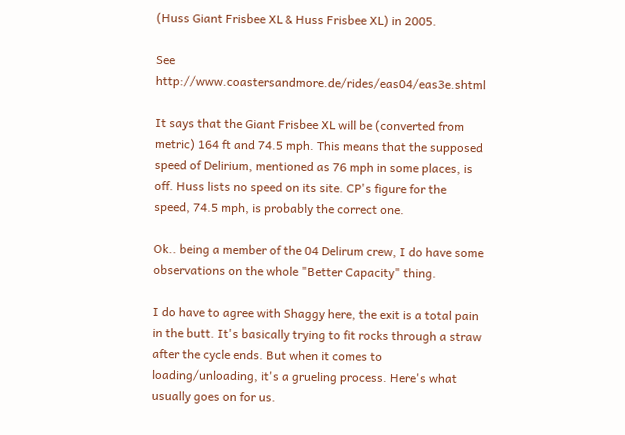(Huss Giant Frisbee XL & Huss Frisbee XL) in 2005.

See http://www.coastersandmore.de/rides/eas04/eas3e.shtml

It says that the Giant Frisbee XL will be (converted from metric) 164 ft and 74.5 mph. This means that the supposed speed of Delirium, mentioned as 76 mph in some places, is off. Huss lists no speed on its site. CP's figure for the speed, 74.5 mph, is probably the correct one.

Ok.. being a member of the 04 Delirum crew, I do have some observations on the whole "Better Capacity" thing.

I do have to agree with Shaggy here, the exit is a total pain in the butt. It's basically trying to fit rocks through a straw after the cycle ends. But when it comes to loading/unloading, it's a grueling process. Here's what usually goes on for us.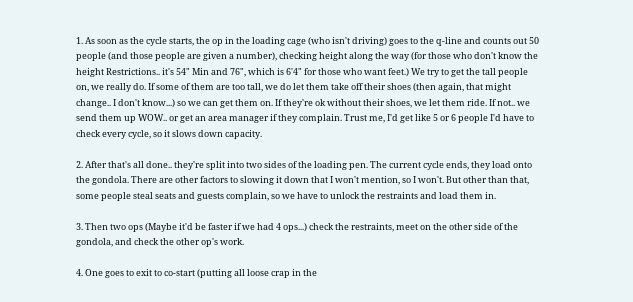1. As soon as the cycle starts, the op in the loading cage (who isn't driving) goes to the q-line and counts out 50 people (and those people are given a number), checking height along the way (for those who don't know the height Restrictions.. it's 54" Min and 76", which is 6'4" for those who want feet.) We try to get the tall people on, we really do. If some of them are too tall, we do let them take off their shoes (then again, that might change.. I don't know...) so we can get them on. If they're ok without their shoes, we let them ride. If not.. we send them up WOW.. or get an area manager if they complain. Trust me, I'd get like 5 or 6 people I'd have to check every cycle, so it slows down capacity.

2. After that's all done.. they're split into two sides of the loading pen. The current cycle ends, they load onto the gondola. There are other factors to slowing it down that I won't mention, so I won't. But other than that, some people steal seats and guests complain, so we have to unlock the restraints and load them in.

3. Then two ops (Maybe it'd be faster if we had 4 ops...) check the restraints, meet on the other side of the gondola, and check the other op's work.

4. One goes to exit to co-start (putting all loose crap in the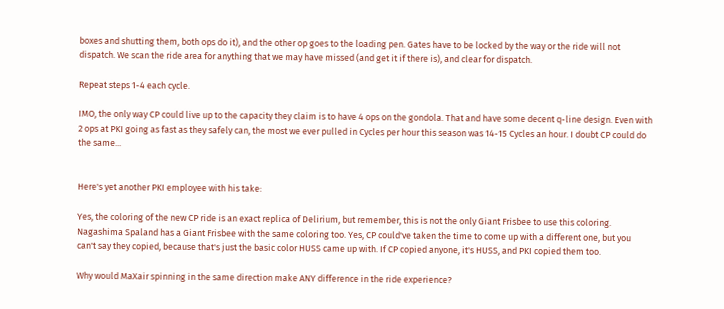boxes and shutting them, both ops do it), and the other op goes to the loading pen. Gates have to be locked by the way or the ride will not dispatch. We scan the ride area for anything that we may have missed (and get it if there is), and clear for dispatch.

Repeat steps 1-4 each cycle.

IMO, the only way CP could live up to the capacity they claim is to have 4 ops on the gondola. That and have some decent q-line design. Even with 2 ops at PKI going as fast as they safely can, the most we ever pulled in Cycles per hour this season was 14-15 Cycles an hour. I doubt CP could do the same...


Here's yet another PKI employee with his take:

Yes, the coloring of the new CP ride is an exact replica of Delirium, but remember, this is not the only Giant Frisbee to use this coloring. Nagashima Spaland has a Giant Frisbee with the same coloring too. Yes, CP could've taken the time to come up with a different one, but you can't say they copied, because that's just the basic color HUSS came up with. If CP copied anyone, it's HUSS, and PKI copied them too.

Why would MaXair spinning in the same direction make ANY difference in the ride experience?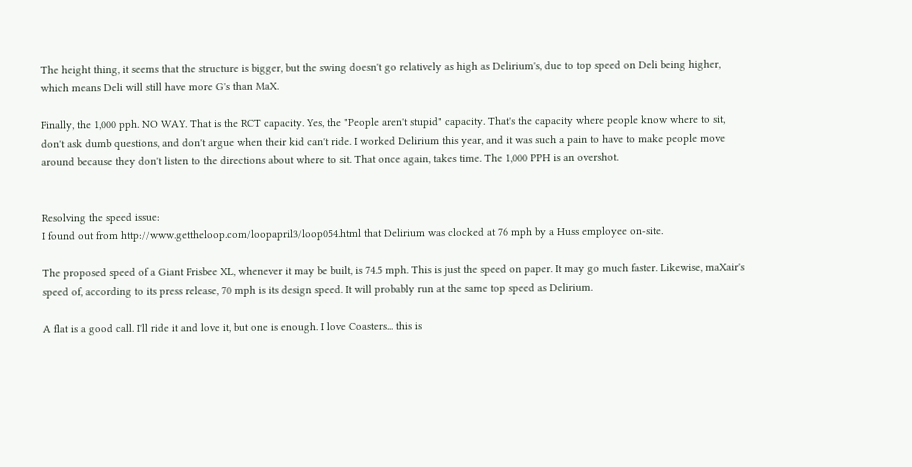The height thing, it seems that the structure is bigger, but the swing doesn't go relatively as high as Delirium's, due to top speed on Deli being higher, which means Deli will still have more G's than MaX.

Finally, the 1,000 pph. NO WAY. That is the RCT capacity. Yes, the "People aren't stupid" capacity. That's the capacity where people know where to sit, don't ask dumb questions, and don't argue when their kid can't ride. I worked Delirium this year, and it was such a pain to have to make people move around because they don't listen to the directions about where to sit. That once again, takes time. The 1,000 PPH is an overshot.


Resolving the speed issue:
I found out from http://www.gettheloop.com/loopapril3/loop054.html that Delirium was clocked at 76 mph by a Huss employee on-site.

The proposed speed of a Giant Frisbee XL, whenever it may be built, is 74.5 mph. This is just the speed on paper. It may go much faster. Likewise, maXair's speed of, according to its press release, 70 mph is its design speed. It will probably run at the same top speed as Delirium.

A flat is a good call. I'll ride it and love it, but one is enough. I love Coasters... this is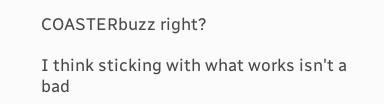COASTERbuzz right?

I think sticking with what works isn't a bad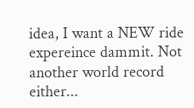idea, I want a NEW ride expereince dammit. Not another world record either...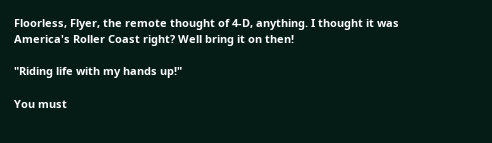Floorless, Flyer, the remote thought of 4-D, anything. I thought it was America's Roller Coast right? Well bring it on then!

"Riding life with my hands up!"

You must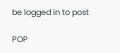be logged in to post

POP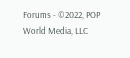Forums - ©2022, POP World Media, LLC